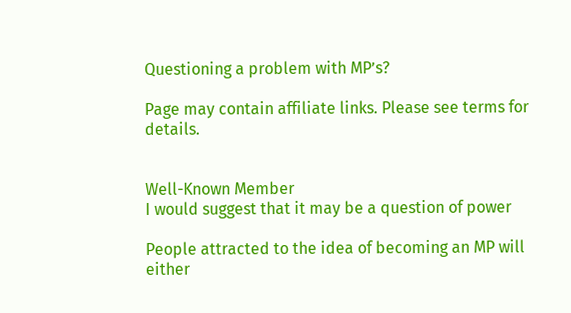Questioning a problem with MP’s?

Page may contain affiliate links. Please see terms for details.


Well-Known Member
I would suggest that it may be a question of power

People attracted to the idea of becoming an MP will either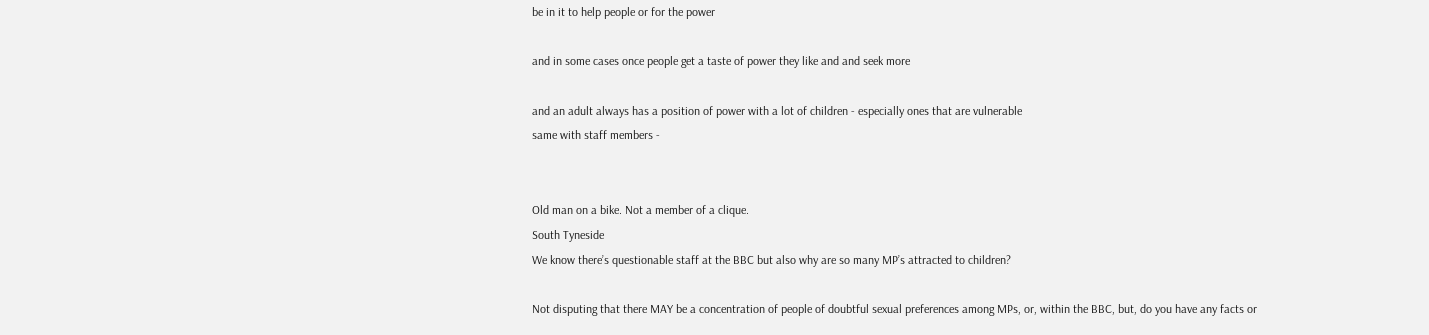be in it to help people or for the power

and in some cases once people get a taste of power they like and and seek more

and an adult always has a position of power with a lot of children - especially ones that are vulnerable
same with staff members -


Old man on a bike. Not a member of a clique.
South Tyneside
We know there’s questionable staff at the BBC but also why are so many MP’s attracted to children?

Not disputing that there MAY be a concentration of people of doubtful sexual preferences among MPs, or, within the BBC, but, do you have any facts or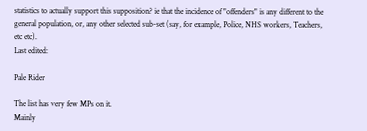statistics to actually support this supposition? ie that the incidence of "offenders" is any different to the general population, or, any other selected sub-set (say, for example, Police, NHS workers, Teachers, etc etc).
Last edited:

Pale Rider

The list has very few MPs on it.
Mainly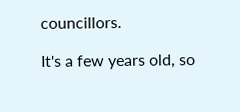councillors.

It's a few years old, so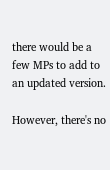there would be a few MPs to add to an updated version.

However, there's no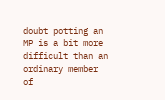doubt potting an MP is a bit more difficult than an ordinary member of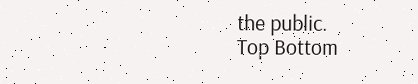the public.
Top Bottom